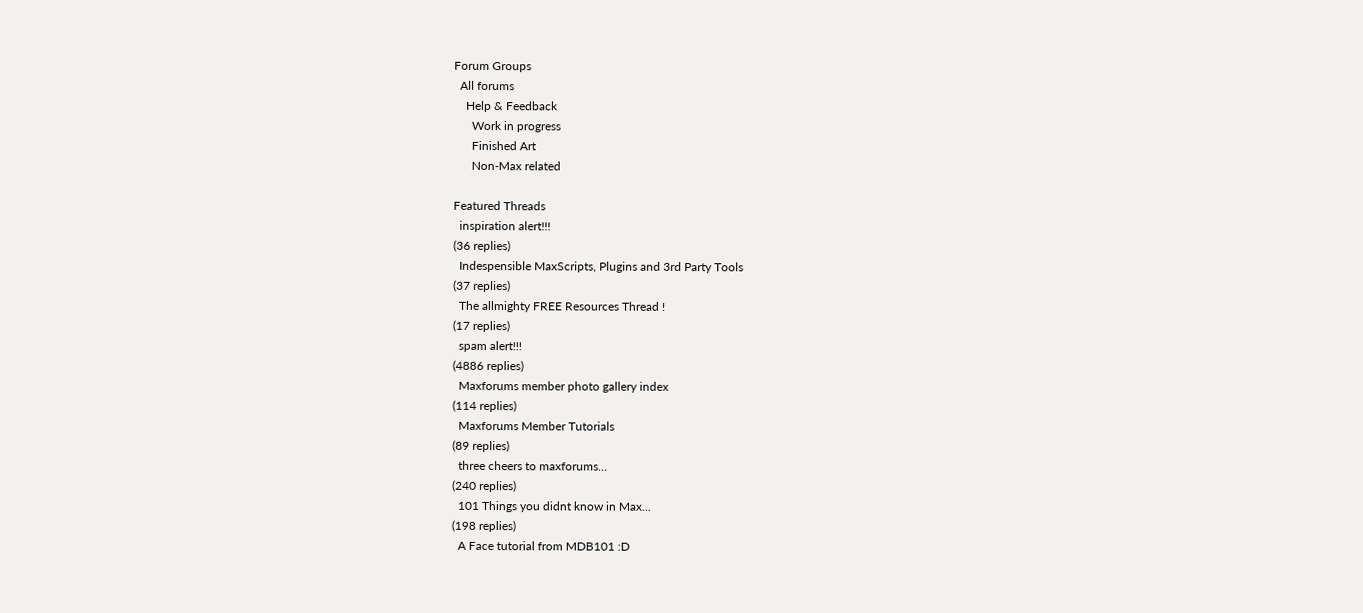Forum Groups
  All forums
    Help & Feedback
      Work in progress
      Finished Art
      Non-Max related

Featured Threads
  inspiration alert!!!
(36 replies)
  Indespensible MaxScripts, Plugins and 3rd Party Tools
(37 replies)
  The allmighty FREE Resources Thread !
(17 replies)
  spam alert!!!
(4886 replies)
  Maxforums member photo gallery index
(114 replies)
  Maxforums Member Tutorials
(89 replies)
  three cheers to maxforums...
(240 replies)
  101 Things you didnt know in Max...
(198 replies)
  A Face tutorial from MDB101 :D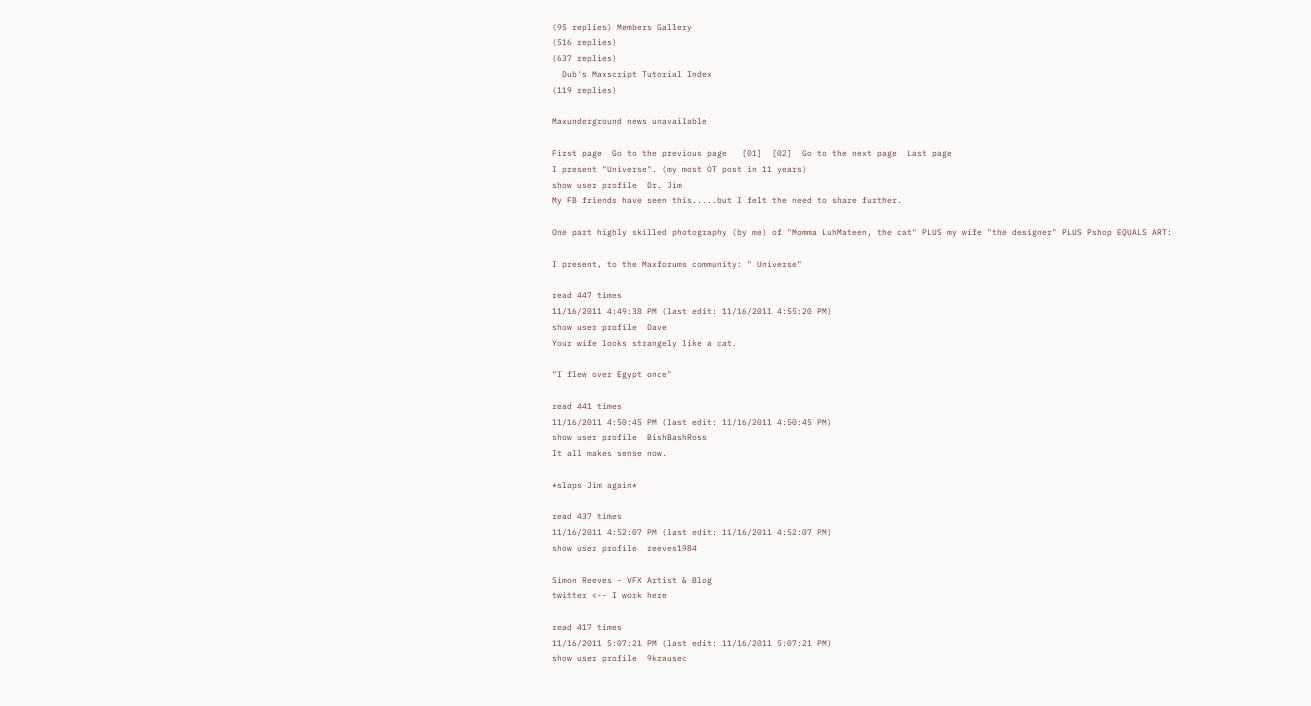(95 replies) Members Gallery
(516 replies)
(637 replies)
  Dub's Maxscript Tutorial Index
(119 replies)

Maxunderground news unavailable

First page  Go to the previous page   [01]  [02]  Go to the next page  Last page
I present "Universe". (my most OT post in 11 years)
show user profile  Dr. Jim
My FB friends have seen this.....but I felt the need to share further.

One part highly skilled photography (by me) of "Momma LuhMateen, the cat" PLUS my wife "the designer" PLUS Pshop EQUALS ART:

I present, to the Maxforums community: " Universe"

read 447 times
11/16/2011 4:49:38 PM (last edit: 11/16/2011 4:55:20 PM)
show user profile  Dave
Your wife looks strangely like a cat.

"I flew over Egypt once"

read 441 times
11/16/2011 4:50:45 PM (last edit: 11/16/2011 4:50:45 PM)
show user profile  BishBashRoss
It all makes sense now.

*slaps Jim again*

read 437 times
11/16/2011 4:52:07 PM (last edit: 11/16/2011 4:52:07 PM)
show user profile  reeves1984

Simon Reeves - VFX Artist & Blog
twitter <-- I work here

read 417 times
11/16/2011 5:07:21 PM (last edit: 11/16/2011 5:07:21 PM)
show user profile  9krausec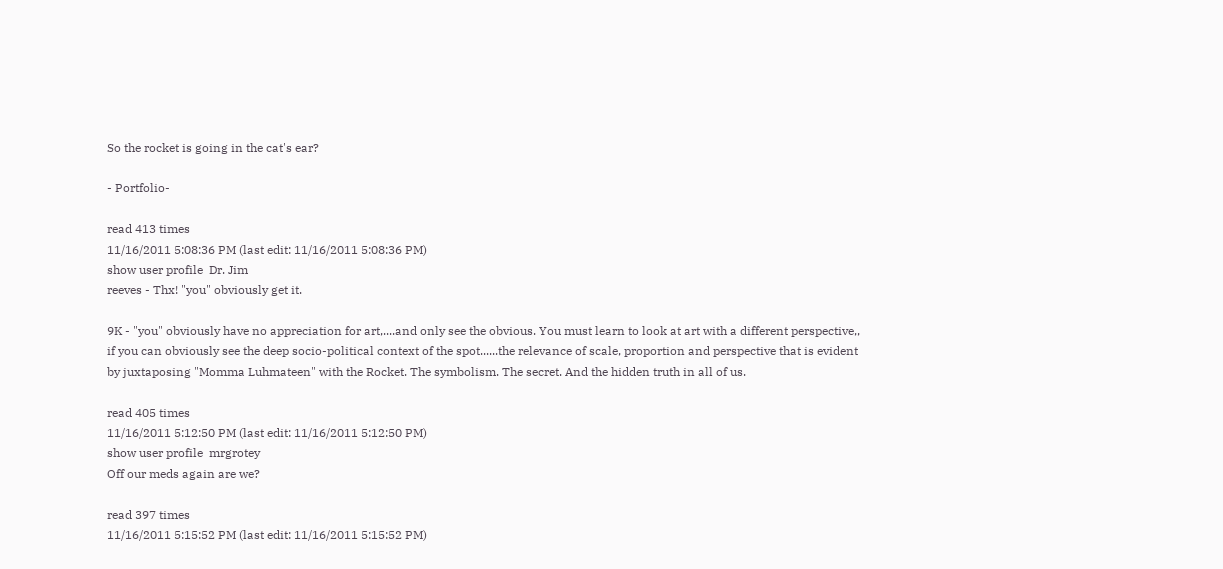So the rocket is going in the cat's ear?

- Portfolio-

read 413 times
11/16/2011 5:08:36 PM (last edit: 11/16/2011 5:08:36 PM)
show user profile  Dr. Jim
reeves - Thx! "you" obviously get it.

9K - "you" obviously have no appreciation for art,....and only see the obvious. You must learn to look at art with a different perspective,, if you can obviously see the deep socio-political context of the spot......the relevance of scale, proportion and perspective that is evident by juxtaposing "Momma Luhmateen" with the Rocket. The symbolism. The secret. And the hidden truth in all of us.

read 405 times
11/16/2011 5:12:50 PM (last edit: 11/16/2011 5:12:50 PM)
show user profile  mrgrotey
Off our meds again are we?

read 397 times
11/16/2011 5:15:52 PM (last edit: 11/16/2011 5:15:52 PM)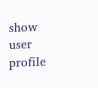show user profile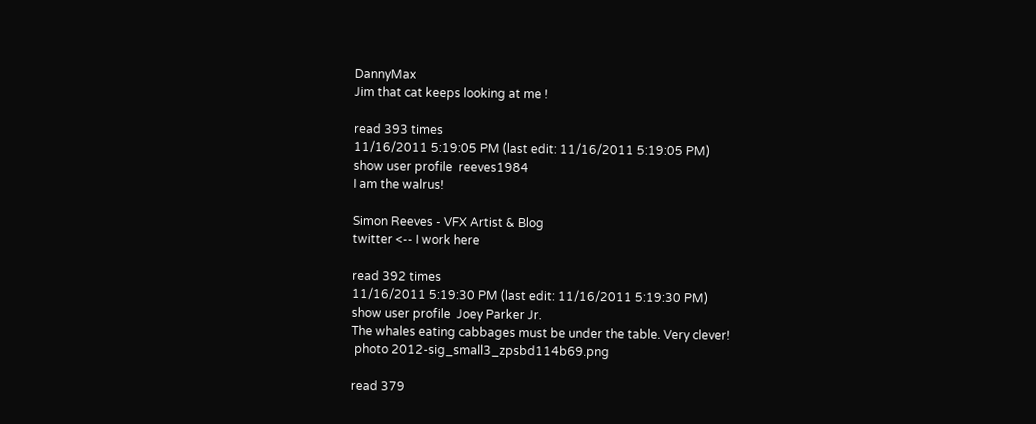DannyMax
Jim that cat keeps looking at me !

read 393 times
11/16/2011 5:19:05 PM (last edit: 11/16/2011 5:19:05 PM)
show user profile  reeves1984
I am the walrus!

Simon Reeves - VFX Artist & Blog
twitter <-- I work here

read 392 times
11/16/2011 5:19:30 PM (last edit: 11/16/2011 5:19:30 PM)
show user profile  Joey Parker Jr.
The whales eating cabbages must be under the table. Very clever!
 photo 2012-sig_small3_zpsbd114b69.png

read 379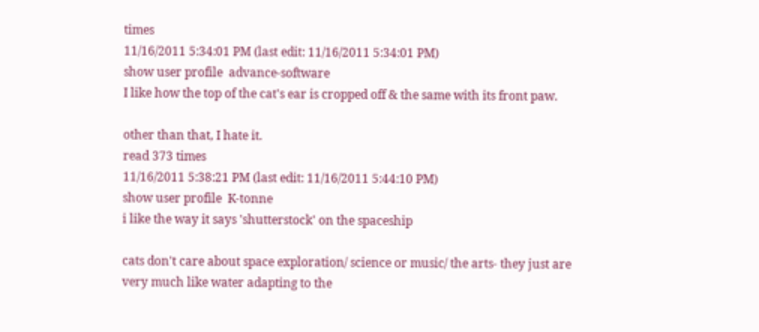times
11/16/2011 5:34:01 PM (last edit: 11/16/2011 5:34:01 PM)
show user profile  advance-software
I like how the top of the cat's ear is cropped off & the same with its front paw.

other than that, I hate it.
read 373 times
11/16/2011 5:38:21 PM (last edit: 11/16/2011 5:44:10 PM)
show user profile  K-tonne
i like the way it says 'shutterstock' on the spaceship

cats don't care about space exploration/ science or music/ the arts- they just are
very much like water adapting to the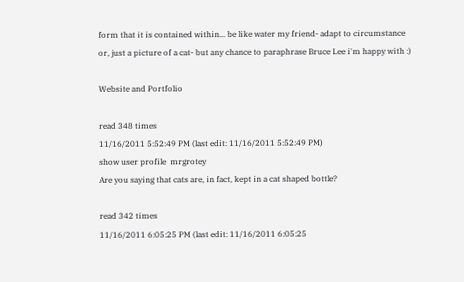form that it is contained within... be like water my friend- adapt to circumstance
or, just a picture of a cat- but any chance to paraphrase Bruce Lee i'm happy with :)

Website and Portfolio

read 348 times
11/16/2011 5:52:49 PM (last edit: 11/16/2011 5:52:49 PM)
show user profile  mrgrotey
Are you saying that cats are, in fact, kept in a cat shaped bottle?

read 342 times
11/16/2011 6:05:25 PM (last edit: 11/16/2011 6:05:25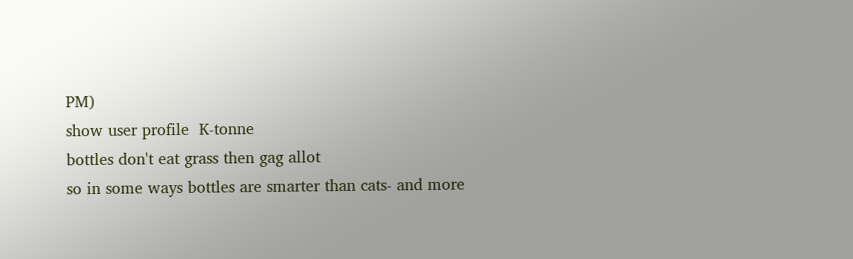PM)
show user profile  K-tonne
bottles don't eat grass then gag allot
so in some ways bottles are smarter than cats- and more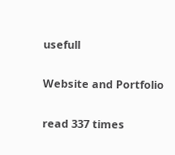usefull

Website and Portfolio

read 337 times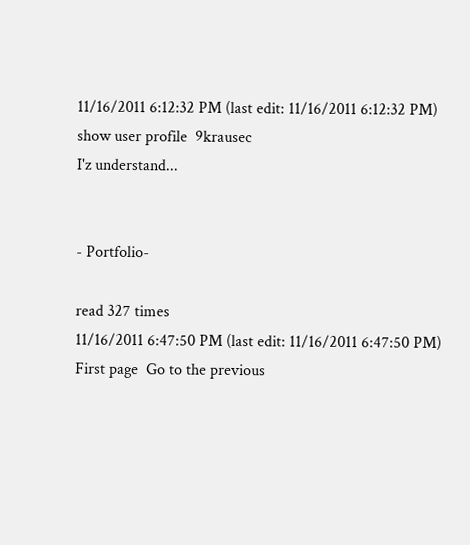11/16/2011 6:12:32 PM (last edit: 11/16/2011 6:12:32 PM)
show user profile  9krausec
I'z understand...


- Portfolio-

read 327 times
11/16/2011 6:47:50 PM (last edit: 11/16/2011 6:47:50 PM)
First page  Go to the previous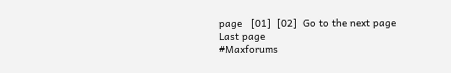page   [01]  [02]  Go to the next page  Last page
#Maxforums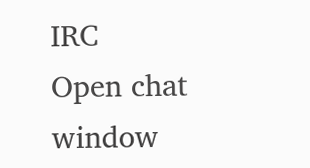IRC
Open chat window